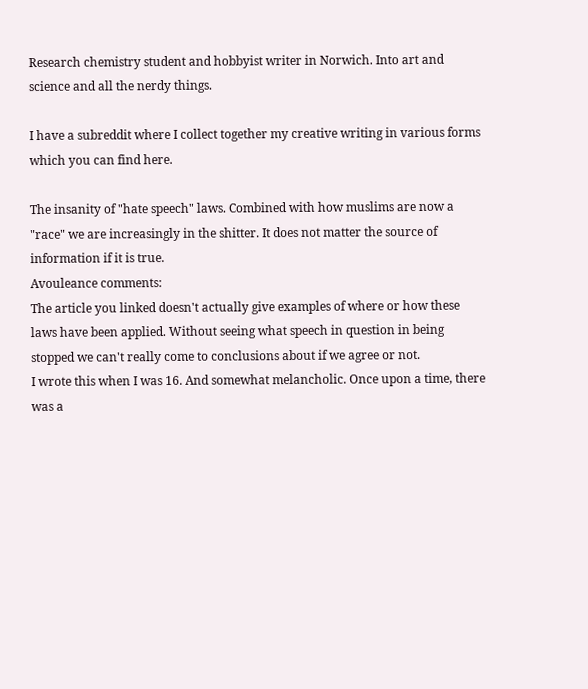Research chemistry student and hobbyist writer in Norwich. Into art and science and all the nerdy things.

I have a subreddit where I collect together my creative writing in various forms which you can find here.

The insanity of "hate speech" laws. Combined with how muslims are now a "race" we are increasingly in the shitter. It does not matter the source of information if it is true.
Avouleance comments:
The article you linked doesn't actually give examples of where or how these laws have been applied. Without seeing what speech in question in being stopped we can't really come to conclusions about if we agree or not.
I wrote this when I was 16. And somewhat melancholic. Once upon a time, there was a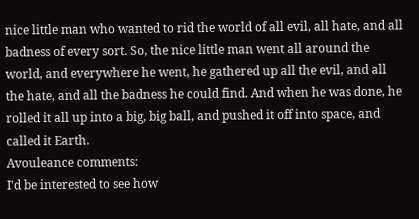nice little man who wanted to rid the world of all evil, all hate, and all badness of every sort. So, the nice little man went all around the world, and everywhere he went, he gathered up all the evil, and all the hate, and all the badness he could find. And when he was done, he rolled it all up into a big, big ball, and pushed it off into space, and called it Earth.
Avouleance comments:
I'd be interested to see how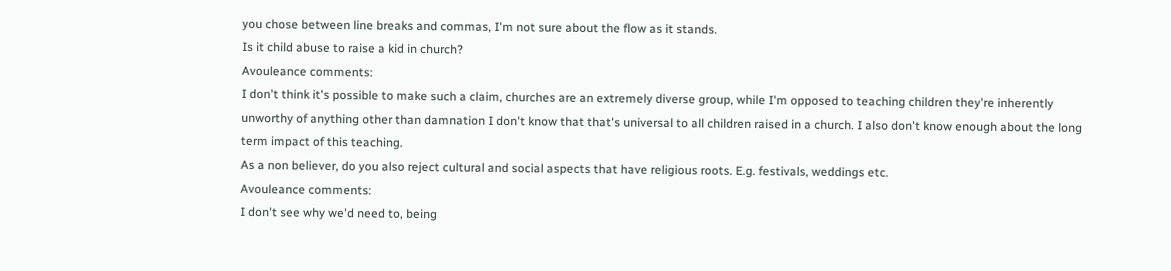you chose between line breaks and commas, I'm not sure about the flow as it stands.
Is it child abuse to raise a kid in church?
Avouleance comments:
I don't think it's possible to make such a claim, churches are an extremely diverse group, while I'm opposed to teaching children they're inherently unworthy of anything other than damnation I don't know that that's universal to all children raised in a church. I also don't know enough about the long term impact of this teaching.
As a non believer, do you also reject cultural and social aspects that have religious roots. E.g. festivals, weddings etc.
Avouleance comments:
I don't see why we'd need to, being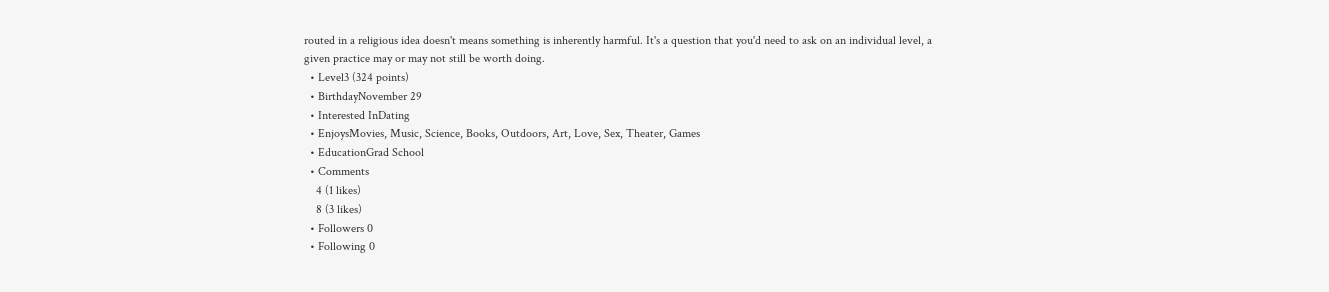routed in a religious idea doesn't means something is inherently harmful. It's a question that you'd need to ask on an individual level, a given practice may or may not still be worth doing.
  • Level3 (324 points)
  • BirthdayNovember 29
  • Interested InDating
  • EnjoysMovies, Music, Science, Books, Outdoors, Art, Love, Sex, Theater, Games
  • EducationGrad School
  • Comments
    4 (1 likes)
    8 (3 likes)
  • Followers 0
  • Following 0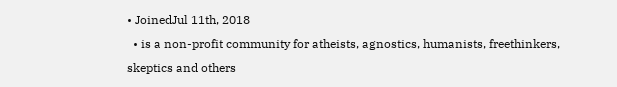• JoinedJul 11th, 2018
  • is a non-profit community for atheists, agnostics, humanists, freethinkers, skeptics and others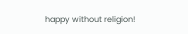happy without religion!